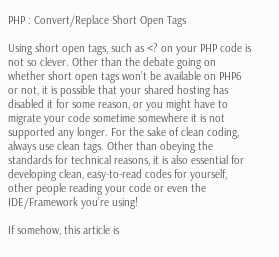PHP : Convert/Replace Short Open Tags

Using short open tags, such as <? on your PHP code is not so clever. Other than the debate going on whether short open tags won’t be available on PHP6 or not, it is possible that your shared hosting has disabled it for some reason, or you might have to migrate your code sometime somewhere it is not supported any longer. For the sake of clean coding, always use clean tags. Other than obeying the standards for technical reasons, it is also essential for developing clean, easy-to-read codes for yourself, other people reading your code or even the IDE/Framework you’re using!

If somehow, this article is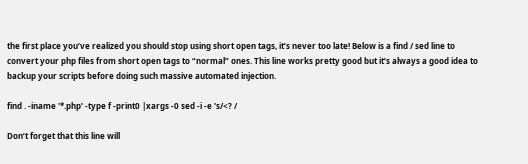the first place you’ve realized you should stop using short open tags, it’s never too late! Below is a find / sed line to convert your php files from short open tags to “normal” ones. This line works pretty good but it’s always a good idea to backup your scripts before doing such massive automated injection.

find . -iname '*.php' -type f -print0 |xargs -0 sed -i -e 's/<? /

Don’t forget that this line will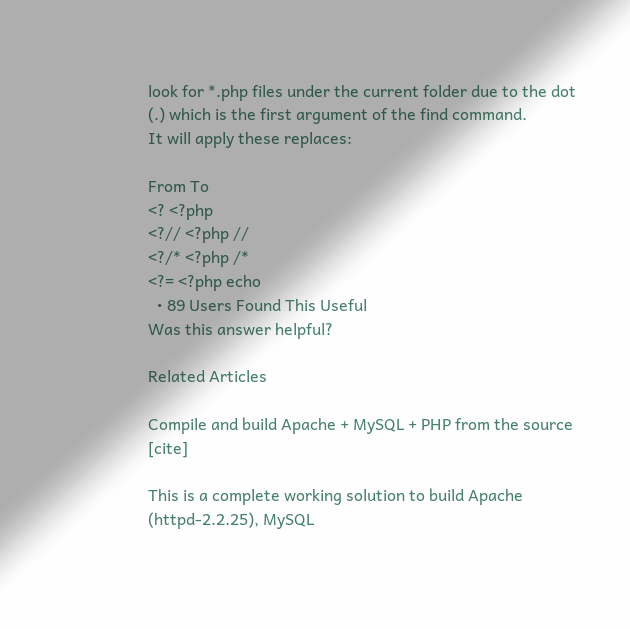look for *.php files under the current folder due to the dot (.) which is the first argument of the find command.
It will apply these replaces:

From To
<? <?php
<?// <?php //
<?/* <?php /*
<?= <?php echo
  • 89 Users Found This Useful
Was this answer helpful?

Related Articles

Compile and build Apache + MySQL + PHP from the source [cite]

This is a complete working solution to build Apache (httpd-2.2.25), MySQL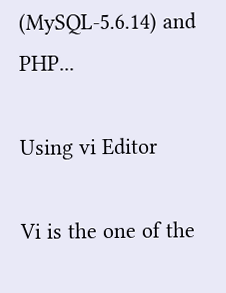(MySQL-5.6.14) and PHP...

Using vi Editor

Vi is the one of the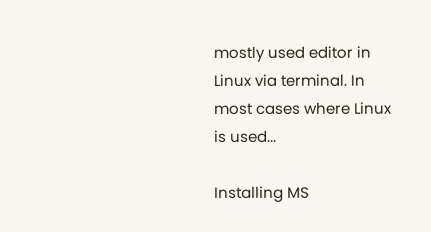mostly used editor in Linux via terminal. In most cases where Linux is used...

Installing MS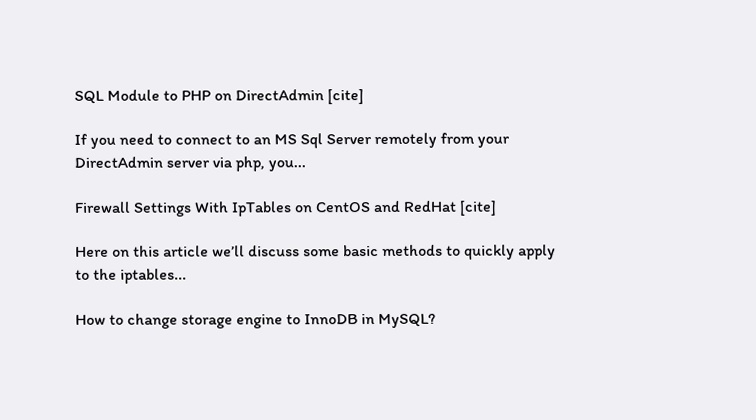SQL Module to PHP on DirectAdmin [cite]

If you need to connect to an MS Sql Server remotely from your DirectAdmin server via php, you...

Firewall Settings With IpTables on CentOS and RedHat [cite]

Here on this article we’ll discuss some basic methods to quickly apply to the iptables...

How to change storage engine to InnoDB in MySQL?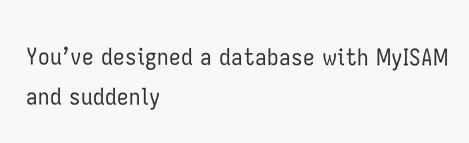You’ve designed a database with MyISAM and suddenly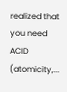realized that you need ACID (atomicity,...